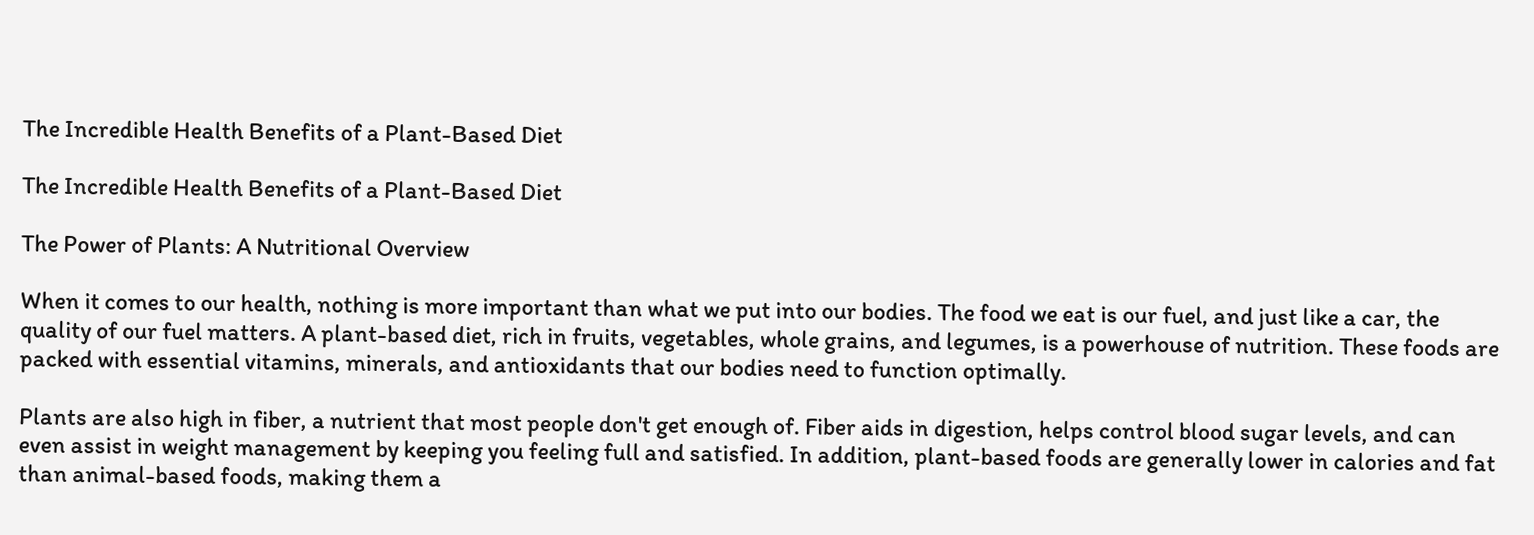The Incredible Health Benefits of a Plant-Based Diet

The Incredible Health Benefits of a Plant-Based Diet

The Power of Plants: A Nutritional Overview

When it comes to our health, nothing is more important than what we put into our bodies. The food we eat is our fuel, and just like a car, the quality of our fuel matters. A plant-based diet, rich in fruits, vegetables, whole grains, and legumes, is a powerhouse of nutrition. These foods are packed with essential vitamins, minerals, and antioxidants that our bodies need to function optimally.

Plants are also high in fiber, a nutrient that most people don't get enough of. Fiber aids in digestion, helps control blood sugar levels, and can even assist in weight management by keeping you feeling full and satisfied. In addition, plant-based foods are generally lower in calories and fat than animal-based foods, making them a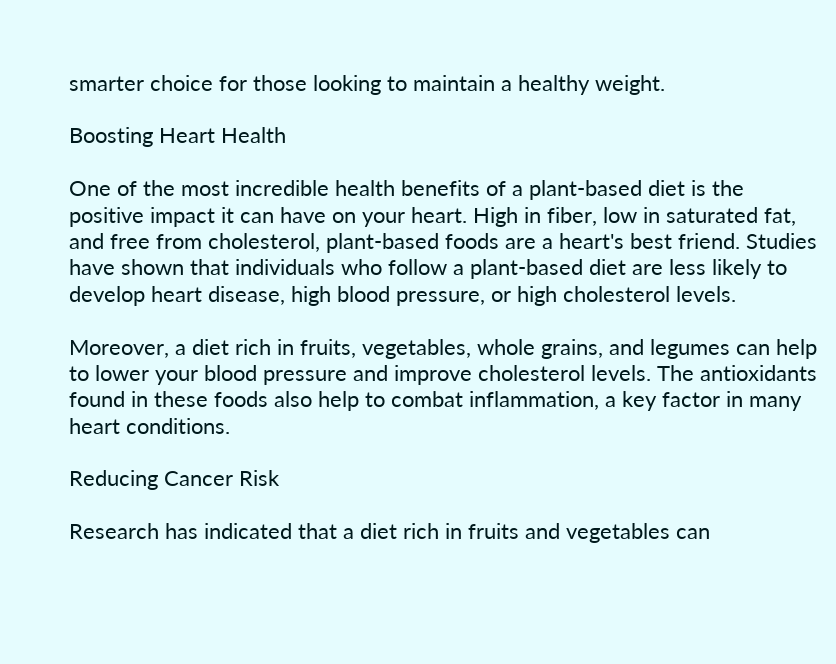smarter choice for those looking to maintain a healthy weight.

Boosting Heart Health

One of the most incredible health benefits of a plant-based diet is the positive impact it can have on your heart. High in fiber, low in saturated fat, and free from cholesterol, plant-based foods are a heart's best friend. Studies have shown that individuals who follow a plant-based diet are less likely to develop heart disease, high blood pressure, or high cholesterol levels.

Moreover, a diet rich in fruits, vegetables, whole grains, and legumes can help to lower your blood pressure and improve cholesterol levels. The antioxidants found in these foods also help to combat inflammation, a key factor in many heart conditions.

Reducing Cancer Risk

Research has indicated that a diet rich in fruits and vegetables can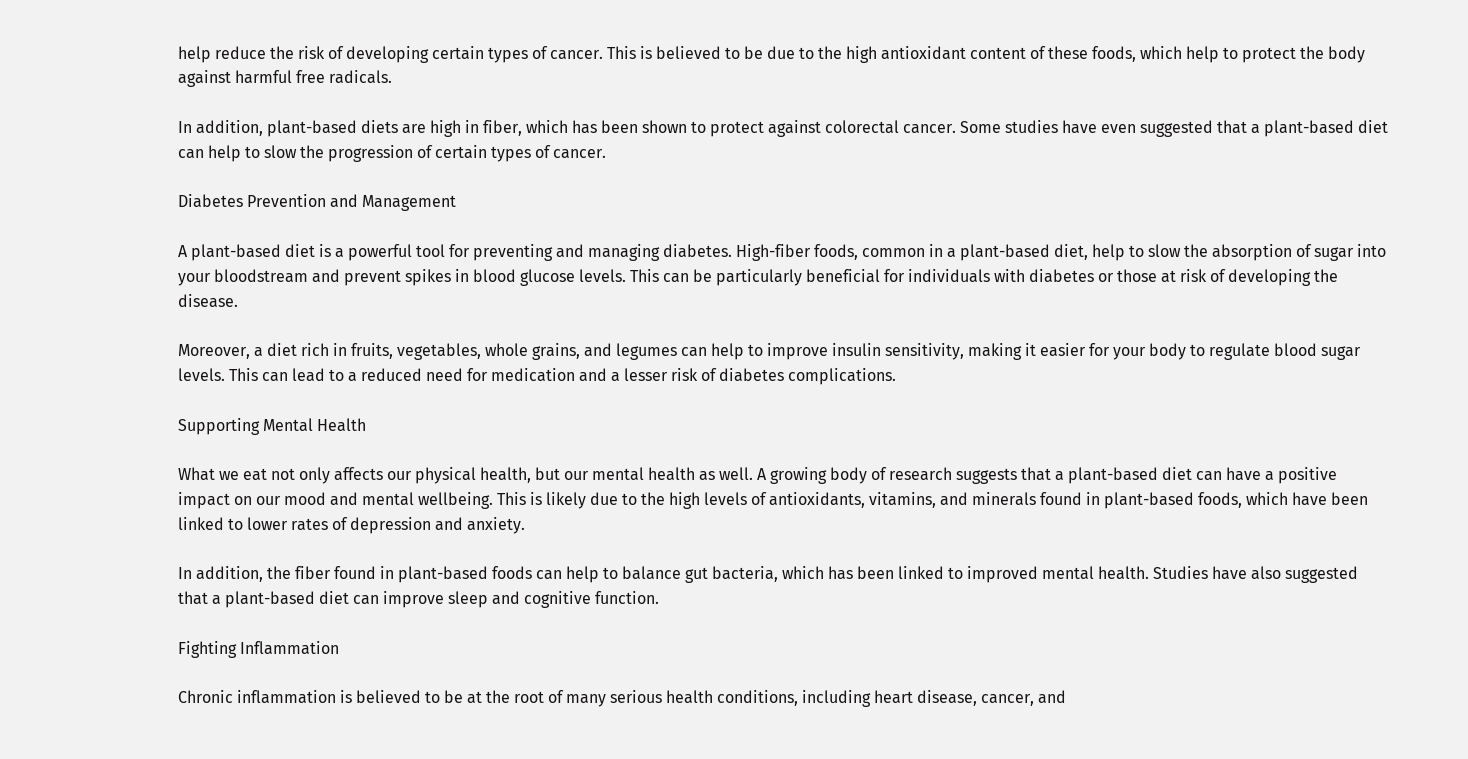help reduce the risk of developing certain types of cancer. This is believed to be due to the high antioxidant content of these foods, which help to protect the body against harmful free radicals.

In addition, plant-based diets are high in fiber, which has been shown to protect against colorectal cancer. Some studies have even suggested that a plant-based diet can help to slow the progression of certain types of cancer.

Diabetes Prevention and Management

A plant-based diet is a powerful tool for preventing and managing diabetes. High-fiber foods, common in a plant-based diet, help to slow the absorption of sugar into your bloodstream and prevent spikes in blood glucose levels. This can be particularly beneficial for individuals with diabetes or those at risk of developing the disease.

Moreover, a diet rich in fruits, vegetables, whole grains, and legumes can help to improve insulin sensitivity, making it easier for your body to regulate blood sugar levels. This can lead to a reduced need for medication and a lesser risk of diabetes complications.

Supporting Mental Health

What we eat not only affects our physical health, but our mental health as well. A growing body of research suggests that a plant-based diet can have a positive impact on our mood and mental wellbeing. This is likely due to the high levels of antioxidants, vitamins, and minerals found in plant-based foods, which have been linked to lower rates of depression and anxiety.

In addition, the fiber found in plant-based foods can help to balance gut bacteria, which has been linked to improved mental health. Studies have also suggested that a plant-based diet can improve sleep and cognitive function.

Fighting Inflammation

Chronic inflammation is believed to be at the root of many serious health conditions, including heart disease, cancer, and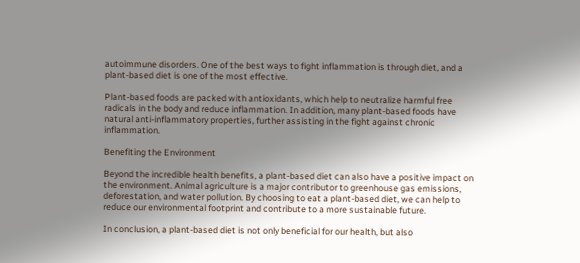autoimmune disorders. One of the best ways to fight inflammation is through diet, and a plant-based diet is one of the most effective.

Plant-based foods are packed with antioxidants, which help to neutralize harmful free radicals in the body and reduce inflammation. In addition, many plant-based foods have natural anti-inflammatory properties, further assisting in the fight against chronic inflammation.

Benefiting the Environment

Beyond the incredible health benefits, a plant-based diet can also have a positive impact on the environment. Animal agriculture is a major contributor to greenhouse gas emissions, deforestation, and water pollution. By choosing to eat a plant-based diet, we can help to reduce our environmental footprint and contribute to a more sustainable future.

In conclusion, a plant-based diet is not only beneficial for our health, but also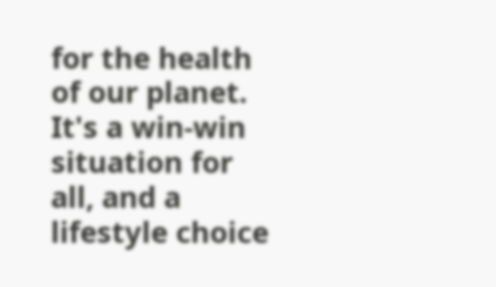for the health of our planet. It's a win-win situation for all, and a lifestyle choice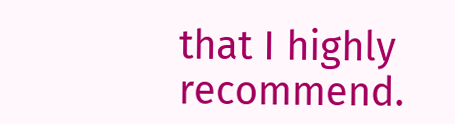that I highly recommend.